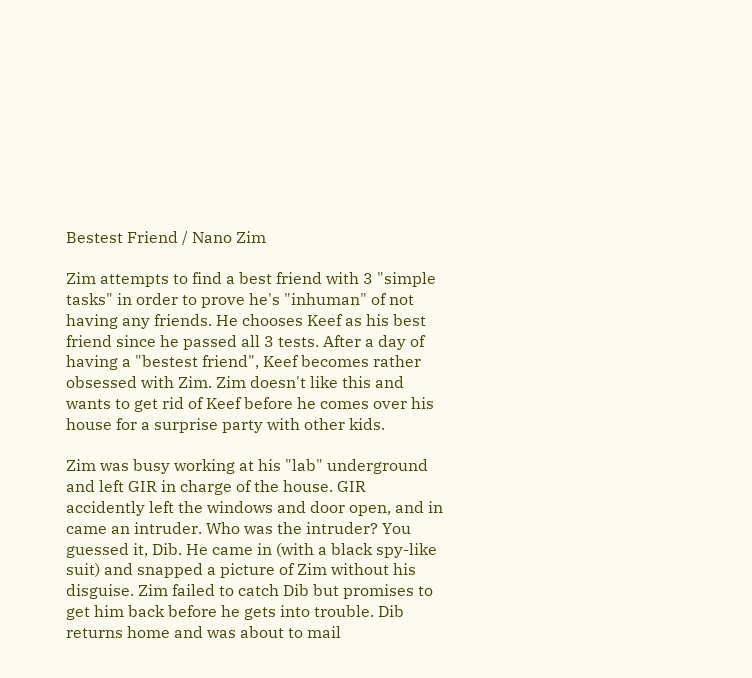Bestest Friend / Nano Zim

Zim attempts to find a best friend with 3 "simple tasks" in order to prove he's "inhuman" of not having any friends. He chooses Keef as his best friend since he passed all 3 tests. After a day of having a "bestest friend", Keef becomes rather obsessed with Zim. Zim doesn't like this and wants to get rid of Keef before he comes over his house for a surprise party with other kids.

Zim was busy working at his "lab" underground and left GIR in charge of the house. GIR accidently left the windows and door open, and in came an intruder. Who was the intruder? You guessed it, Dib. He came in (with a black spy-like suit) and snapped a picture of Zim without his disguise. Zim failed to catch Dib but promises to get him back before he gets into trouble. Dib returns home and was about to mail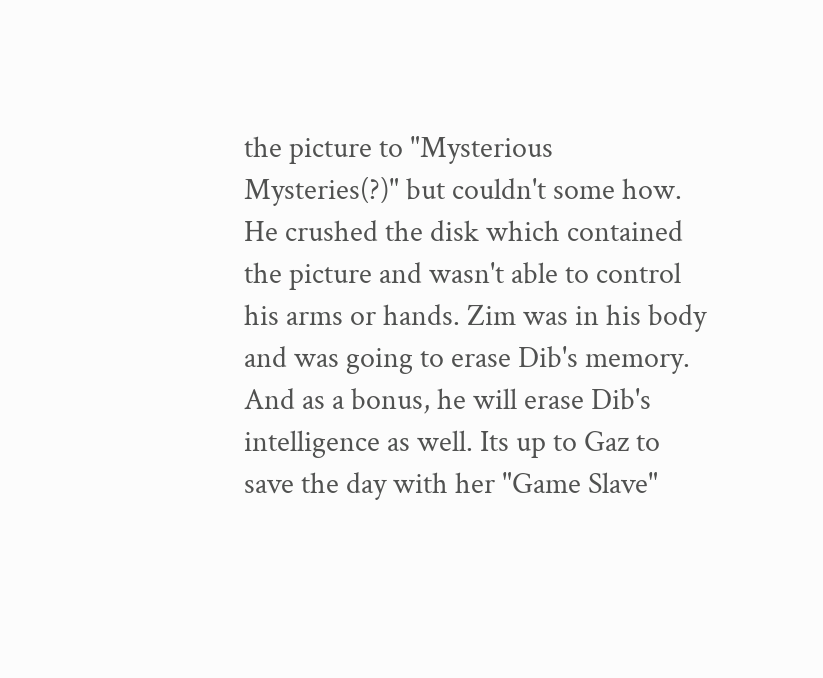the picture to "Mysterious Mysteries(?)" but couldn't some how. He crushed the disk which contained the picture and wasn't able to control his arms or hands. Zim was in his body and was going to erase Dib's memory. And as a bonus, he will erase Dib's intelligence as well. Its up to Gaz to save the day with her "Game Slave"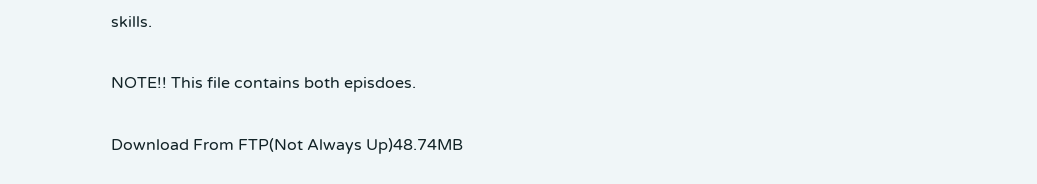skills.

NOTE!! This file contains both episdoes.

Download From FTP(Not Always Up)48.74MB